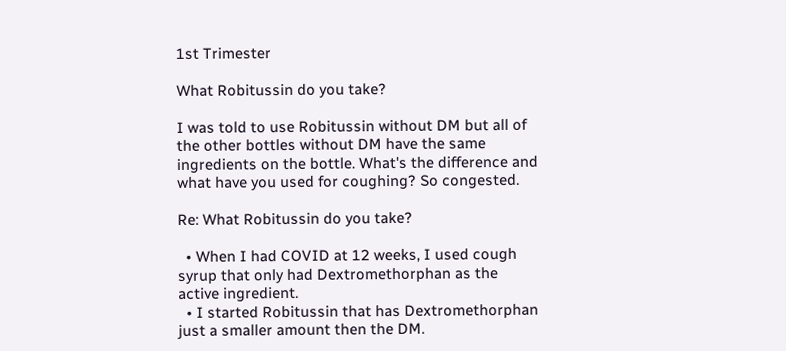1st Trimester

What Robitussin do you take?

I was told to use Robitussin without DM but all of the other bottles without DM have the same ingredients on the bottle. What's the difference and what have you used for coughing? So congested.

Re: What Robitussin do you take?

  • When I had COVID at 12 weeks, I used cough syrup that only had Dextromethorphan as the active ingredient.
  • I started Robitussin that has Dextromethorphan just a smaller amount then the DM.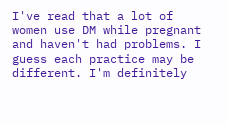I've read that a lot of women use DM while pregnant and haven't had problems. I guess each practice may be different. I'm definitely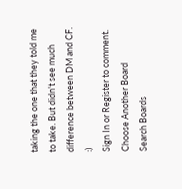taking the one that they told me to take. But didn't see much difference between DM and CF.  :)
Sign In or Register to comment.
Choose Another Board
Search Boards